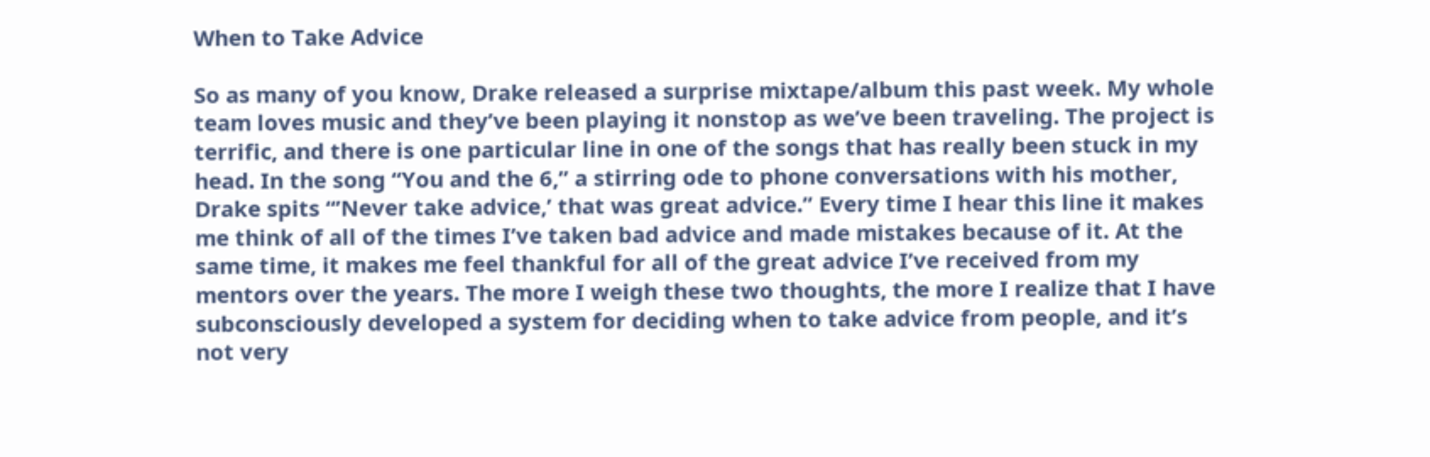When to Take Advice

So as many of you know, Drake released a surprise mixtape/album this past week. My whole team loves music and they’ve been playing it nonstop as we’ve been traveling. The project is terrific, and there is one particular line in one of the songs that has really been stuck in my head. In the song “You and the 6,” a stirring ode to phone conversations with his mother, Drake spits “’Never take advice,’ that was great advice.” Every time I hear this line it makes me think of all of the times I’ve taken bad advice and made mistakes because of it. At the same time, it makes me feel thankful for all of the great advice I’ve received from my mentors over the years. The more I weigh these two thoughts, the more I realize that I have subconsciously developed a system for deciding when to take advice from people, and it’s not very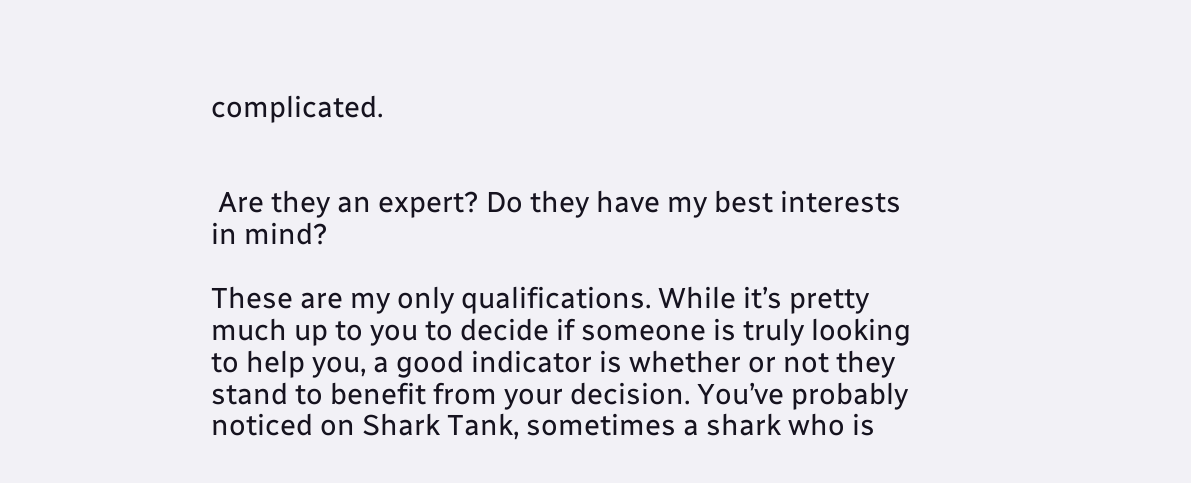complicated.


 Are they an expert? Do they have my best interests in mind?

These are my only qualifications. While it’s pretty much up to you to decide if someone is truly looking to help you, a good indicator is whether or not they stand to benefit from your decision. You’ve probably noticed on Shark Tank, sometimes a shark who is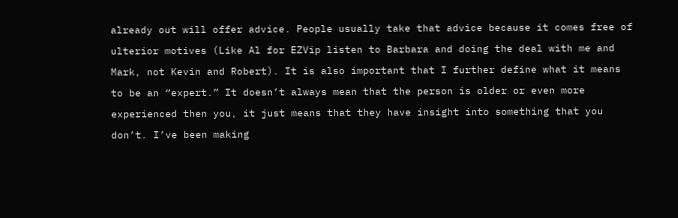already out will offer advice. People usually take that advice because it comes free of ulterior motives (Like Al for EZVip listen to Barbara and doing the deal with me and Mark, not Kevin and Robert). It is also important that I further define what it means to be an “expert.” It doesn’t always mean that the person is older or even more experienced then you, it just means that they have insight into something that you don’t. I’ve been making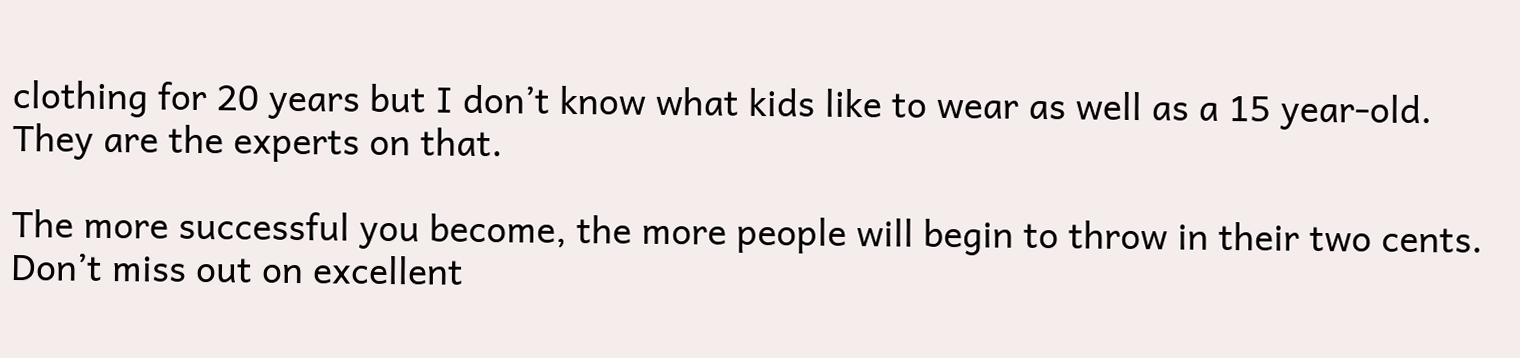clothing for 20 years but I don’t know what kids like to wear as well as a 15 year-old. They are the experts on that.

The more successful you become, the more people will begin to throw in their two cents. Don’t miss out on excellent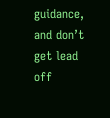guidance, and don’t get lead off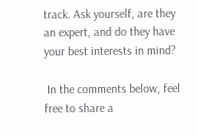track. Ask yourself, are they an expert, and do they have your best interests in mind?

 In the comments below, feel free to share a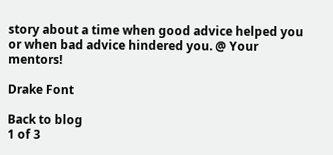story about a time when good advice helped you or when bad advice hindered you. @ Your mentors!

Drake Font

Back to blog
1 of 3